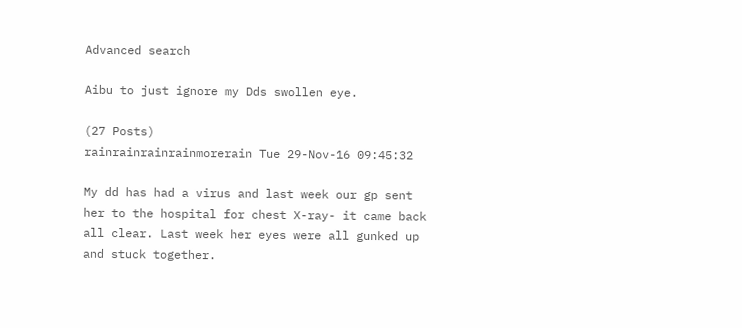Advanced search

Aibu to just ignore my Dds swollen eye.

(27 Posts)
rainrainrainrainmorerain Tue 29-Nov-16 09:45:32

My dd has had a virus and last week our gp sent her to the hospital for chest X-ray- it came back all clear. Last week her eyes were all gunked up and stuck together.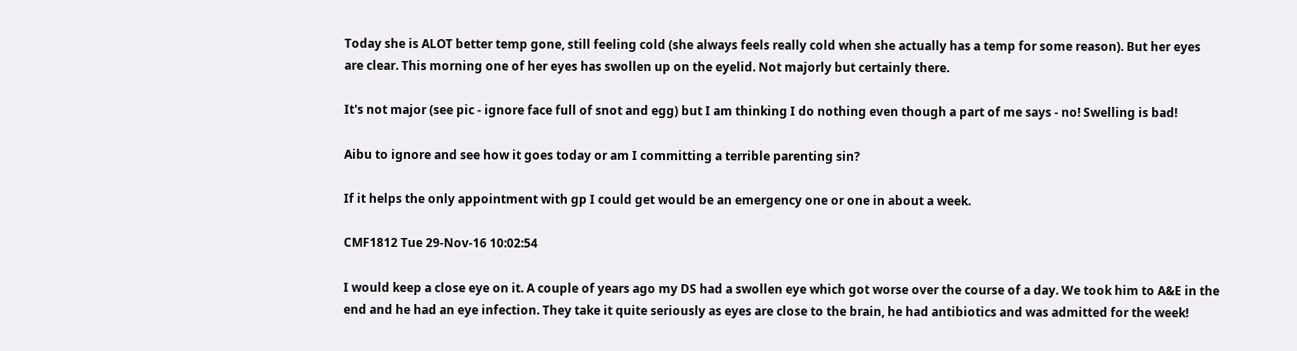Today she is ALOT better temp gone, still feeling cold (she always feels really cold when she actually has a temp for some reason). But her eyes are clear. This morning one of her eyes has swollen up on the eyelid. Not majorly but certainly there.

It's not major (see pic - ignore face full of snot and egg) but I am thinking I do nothing even though a part of me says - no! Swelling is bad!

Aibu to ignore and see how it goes today or am I committing a terrible parenting sin?

If it helps the only appointment with gp I could get would be an emergency one or one in about a week.

CMF1812 Tue 29-Nov-16 10:02:54

I would keep a close eye on it. A couple of years ago my DS had a swollen eye which got worse over the course of a day. We took him to A&E in the end and he had an eye infection. They take it quite seriously as eyes are close to the brain, he had antibiotics and was admitted for the week!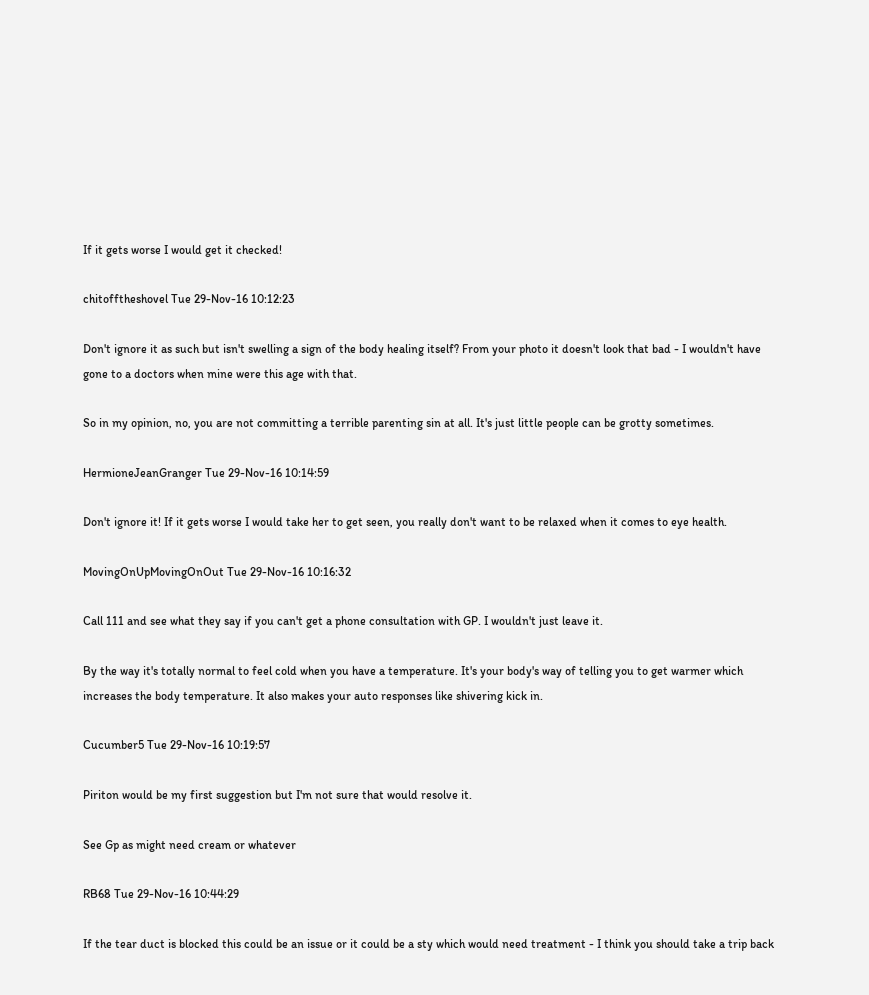If it gets worse I would get it checked!

chitofftheshovel Tue 29-Nov-16 10:12:23

Don't ignore it as such but isn't swelling a sign of the body healing itself? From your photo it doesn't look that bad - I wouldn't have gone to a doctors when mine were this age with that.

So in my opinion, no, you are not committing a terrible parenting sin at all. It's just little people can be grotty sometimes.

HermioneJeanGranger Tue 29-Nov-16 10:14:59

Don't ignore it! If it gets worse I would take her to get seen, you really don't want to be relaxed when it comes to eye health.

MovingOnUpMovingOnOut Tue 29-Nov-16 10:16:32

Call 111 and see what they say if you can't get a phone consultation with GP. I wouldn't just leave it.

By the way it's totally normal to feel cold when you have a temperature. It's your body's way of telling you to get warmer which increases the body temperature. It also makes your auto responses like shivering kick in.

Cucumber5 Tue 29-Nov-16 10:19:57

Piriton would be my first suggestion but I'm not sure that would resolve it.

See Gp as might need cream or whatever

RB68 Tue 29-Nov-16 10:44:29

If the tear duct is blocked this could be an issue or it could be a sty which would need treatment - I think you should take a trip back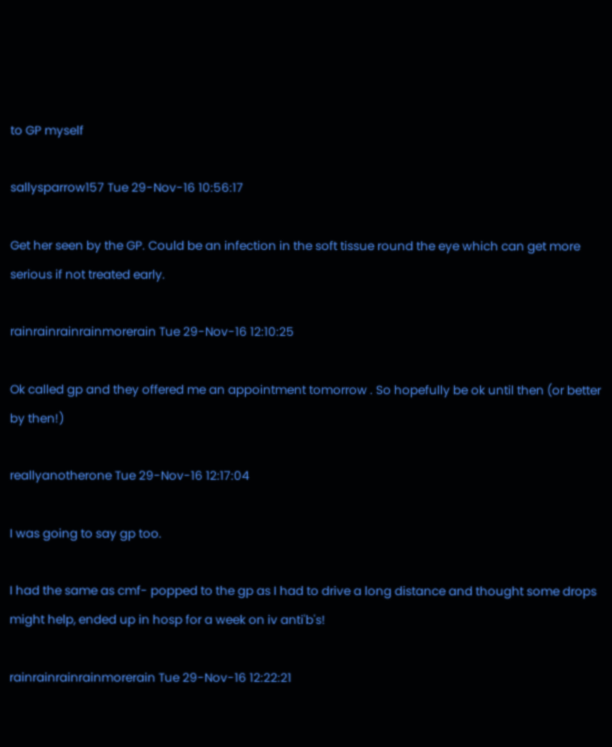to GP myself

sallysparrow157 Tue 29-Nov-16 10:56:17

Get her seen by the GP. Could be an infection in the soft tissue round the eye which can get more serious if not treated early.

rainrainrainrainmorerain Tue 29-Nov-16 12:10:25

Ok called gp and they offered me an appointment tomorrow . So hopefully be ok until then (or better by then!)

reallyanotherone Tue 29-Nov-16 12:17:04

I was going to say gp too.

I had the same as cmf- popped to the gp as I had to drive a long distance and thought some drops might help, ended up in hosp for a week on iv anti'b's!

rainrainrainrainmorerain Tue 29-Nov-16 12:22:21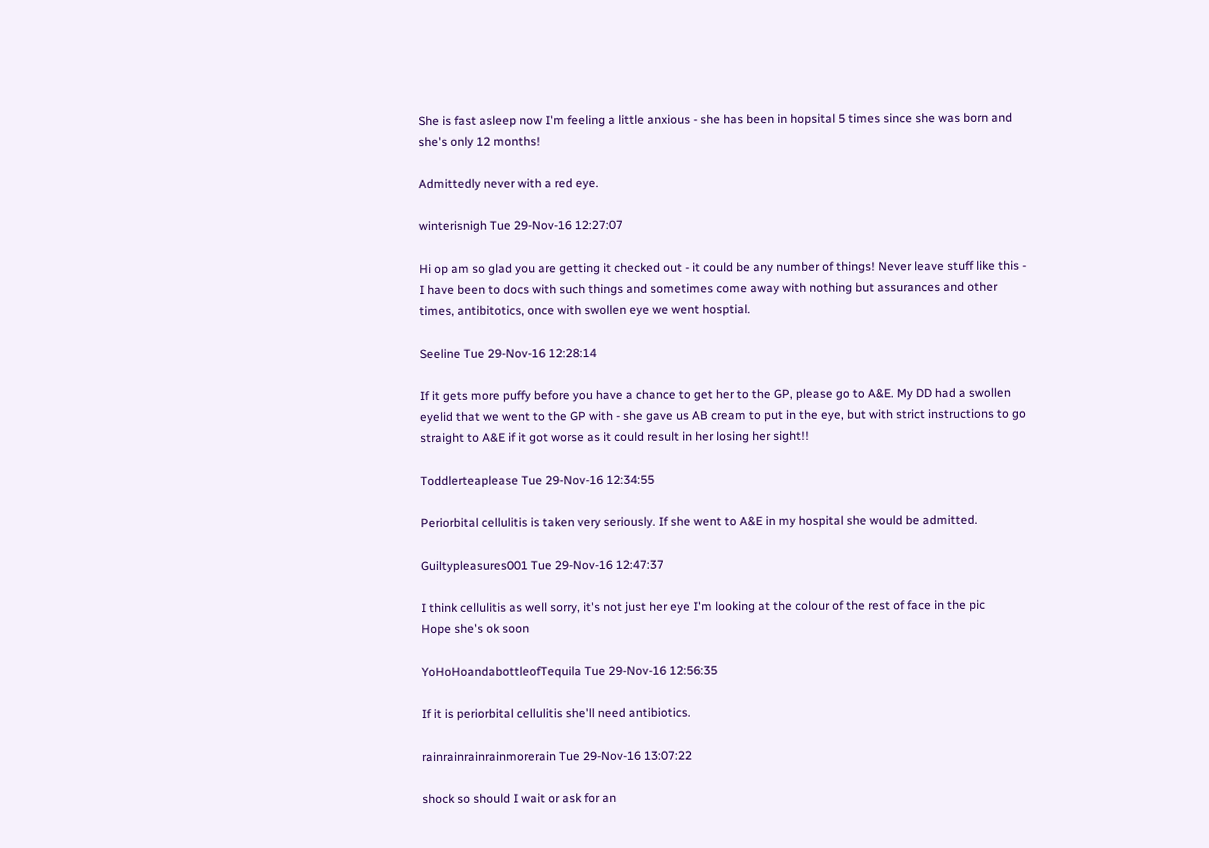She is fast asleep now I'm feeling a little anxious - she has been in hopsital 5 times since she was born and she's only 12 months!

Admittedly never with a red eye.

winterisnigh Tue 29-Nov-16 12:27:07

Hi op am so glad you are getting it checked out - it could be any number of things! Never leave stuff like this - I have been to docs with such things and sometimes come away with nothing but assurances and other times, antibitotics, once with swollen eye we went hosptial.

Seeline Tue 29-Nov-16 12:28:14

If it gets more puffy before you have a chance to get her to the GP, please go to A&E. My DD had a swollen eyelid that we went to the GP with - she gave us AB cream to put in the eye, but with strict instructions to go straight to A&E if it got worse as it could result in her losing her sight!!

Toddlerteaplease Tue 29-Nov-16 12:34:55

Periorbital cellulitis is taken very seriously. If she went to A&E in my hospital she would be admitted.

Guiltypleasures001 Tue 29-Nov-16 12:47:37

I think cellulitis as well sorry, it's not just her eye I'm looking at the colour of the rest of face in the pic
Hope she's ok soon

YoHoHoandabottleofTequila Tue 29-Nov-16 12:56:35

If it is periorbital cellulitis she'll need antibiotics.

rainrainrainrainmorerain Tue 29-Nov-16 13:07:22

shock so should I wait or ask for an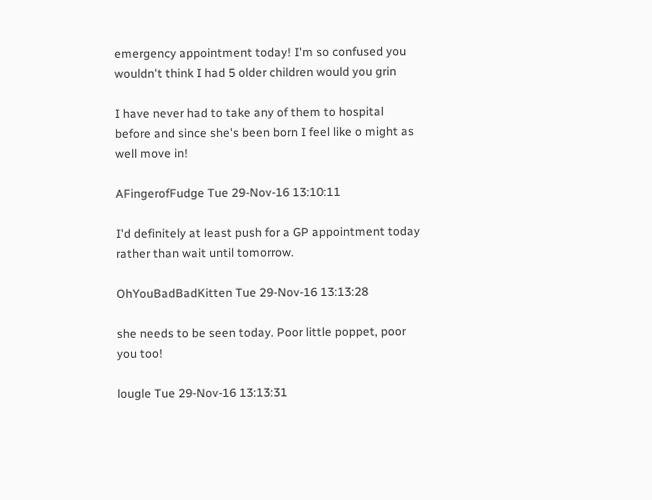emergency appointment today! I'm so confused you wouldn't think I had 5 older children would you grin

I have never had to take any of them to hospital before and since she's been born I feel like o might as well move in!

AFingerofFudge Tue 29-Nov-16 13:10:11

I'd definitely at least push for a GP appointment today rather than wait until tomorrow.

OhYouBadBadKitten Tue 29-Nov-16 13:13:28

she needs to be seen today. Poor little poppet, poor you too!

lougle Tue 29-Nov-16 13:13:31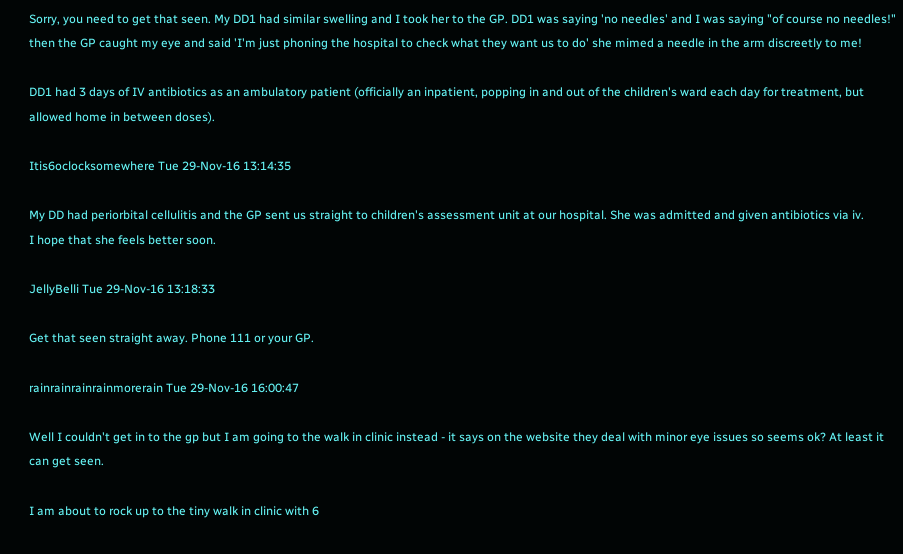Sorry, you need to get that seen. My DD1 had similar swelling and I took her to the GP. DD1 was saying 'no needles' and I was saying "of course no needles!" then the GP caught my eye and said 'I'm just phoning the hospital to check what they want us to do' she mimed a needle in the arm discreetly to me!

DD1 had 3 days of IV antibiotics as an ambulatory patient (officially an inpatient, popping in and out of the children's ward each day for treatment, but allowed home in between doses).

Itis6oclocksomewhere Tue 29-Nov-16 13:14:35

My DD had periorbital cellulitis and the GP sent us straight to children's assessment unit at our hospital. She was admitted and given antibiotics via iv.
I hope that she feels better soon.

JellyBelli Tue 29-Nov-16 13:18:33

Get that seen straight away. Phone 111 or your GP.

rainrainrainrainmorerain Tue 29-Nov-16 16:00:47

Well I couldn't get in to the gp but I am going to the walk in clinic instead - it says on the website they deal with minor eye issues so seems ok? At least it can get seen.

I am about to rock up to the tiny walk in clinic with 6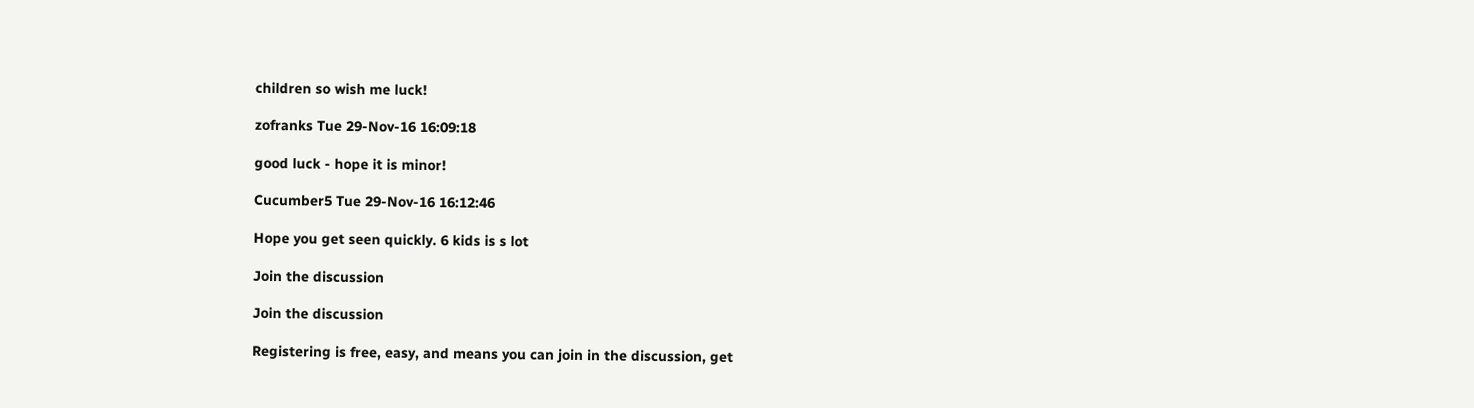children so wish me luck!

zofranks Tue 29-Nov-16 16:09:18

good luck - hope it is minor!

Cucumber5 Tue 29-Nov-16 16:12:46

Hope you get seen quickly. 6 kids is s lot

Join the discussion

Join the discussion

Registering is free, easy, and means you can join in the discussion, get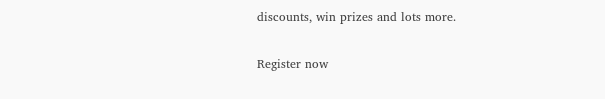discounts, win prizes and lots more.

Register now